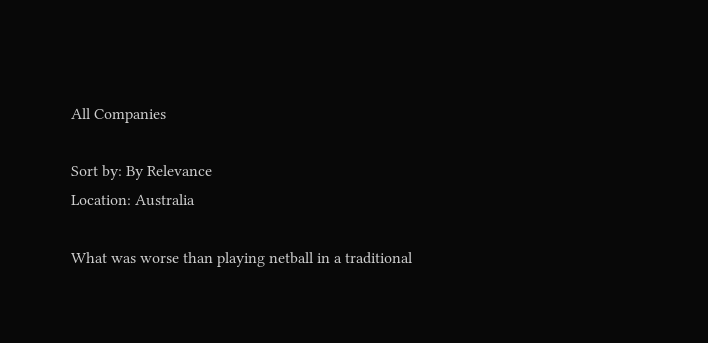All Companies

Sort by: By Relevance
Location: Australia

What was worse than playing netball in a traditional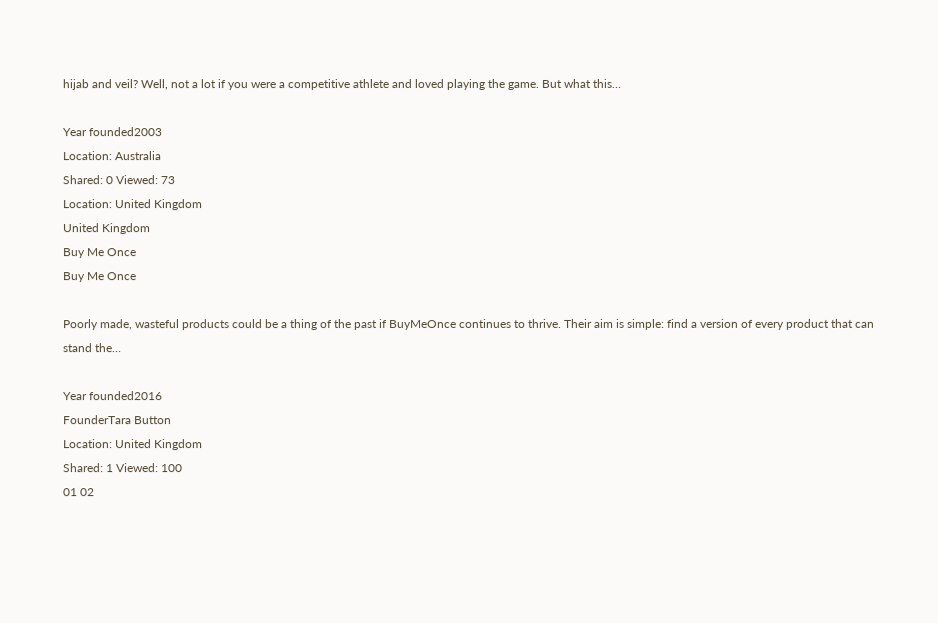hijab and veil? Well, not a lot if you were a competitive athlete and loved playing the game. But what this…

Year founded2003
Location: Australia
Shared: 0 Viewed: 73
Location: United Kingdom
United Kingdom
Buy Me Once
Buy Me Once

Poorly made, wasteful products could be a thing of the past if BuyMeOnce continues to thrive. Their aim is simple: find a version of every product that can stand the…

Year founded2016
FounderTara Button
Location: United Kingdom
Shared: 1 Viewed: 100
01 02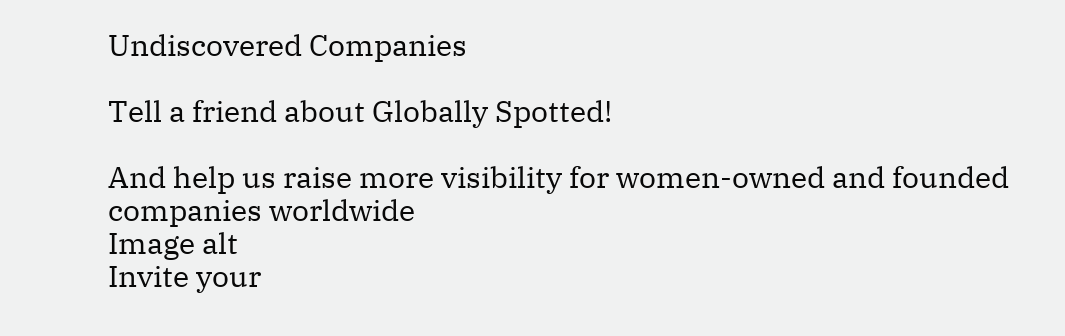Undiscovered Companies

Tell a friend about Globally Spotted!

And help us raise more visibility for women-owned and founded companies worldwide
Image alt
Invite your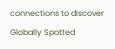connections to discover Globally Spotted